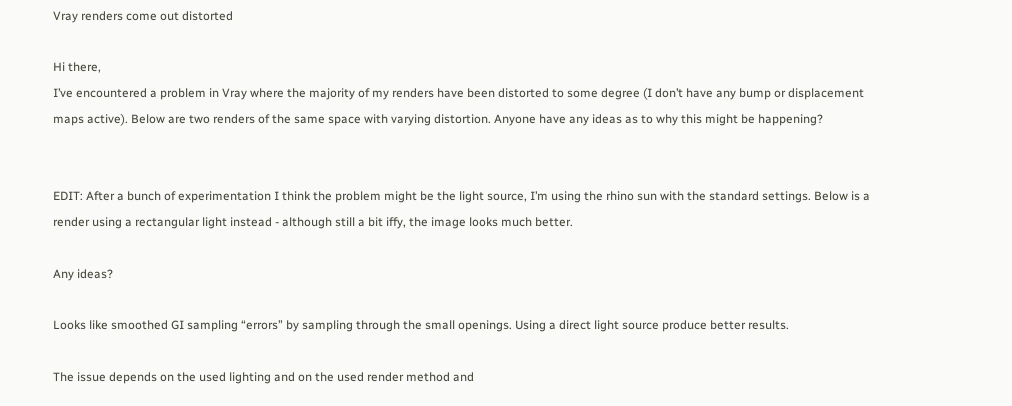Vray renders come out distorted

Hi there,
I’ve encountered a problem in Vray where the majority of my renders have been distorted to some degree (I don’t have any bump or displacement maps active). Below are two renders of the same space with varying distortion. Anyone have any ideas as to why this might be happening?


EDIT: After a bunch of experimentation I think the problem might be the light source, I’m using the rhino sun with the standard settings. Below is a render using a rectangular light instead - although still a bit iffy, the image looks much better.

Any ideas?

Looks like smoothed GI sampling “errors” by sampling through the small openings. Using a direct light source produce better results.

The issue depends on the used lighting and on the used render method and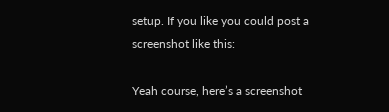setup. If you like you could post a screenshot like this:

Yeah course, here’s a screenshot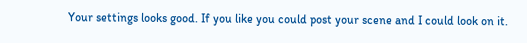Your settings looks good. If you like you could post your scene and I could look on it.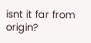isnt it far from origin?